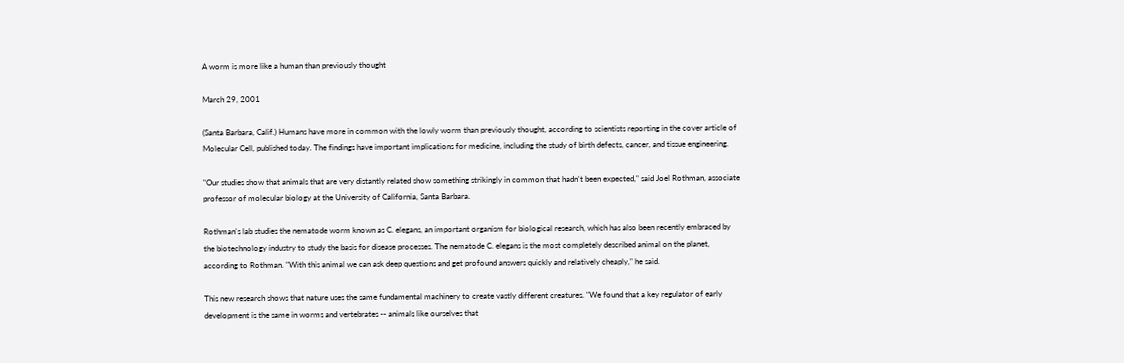A worm is more like a human than previously thought

March 29, 2001

(Santa Barbara, Calif.) Humans have more in common with the lowly worm than previously thought, according to scientists reporting in the cover article of Molecular Cell, published today. The findings have important implications for medicine, including the study of birth defects, cancer, and tissue engineering.

"Our studies show that animals that are very distantly related show something strikingly in common that hadn't been expected," said Joel Rothman, associate professor of molecular biology at the University of California, Santa Barbara.

Rothman's lab studies the nematode worm known as C. elegans, an important organism for biological research, which has also been recently embraced by the biotechnology industry to study the basis for disease processes. The nematode C. elegans is the most completely described animal on the planet, according to Rothman. "With this animal we can ask deep questions and get profound answers quickly and relatively cheaply," he said.

This new research shows that nature uses the same fundamental machinery to create vastly different creatures. "We found that a key regulator of early development is the same in worms and vertebrates -- animals like ourselves that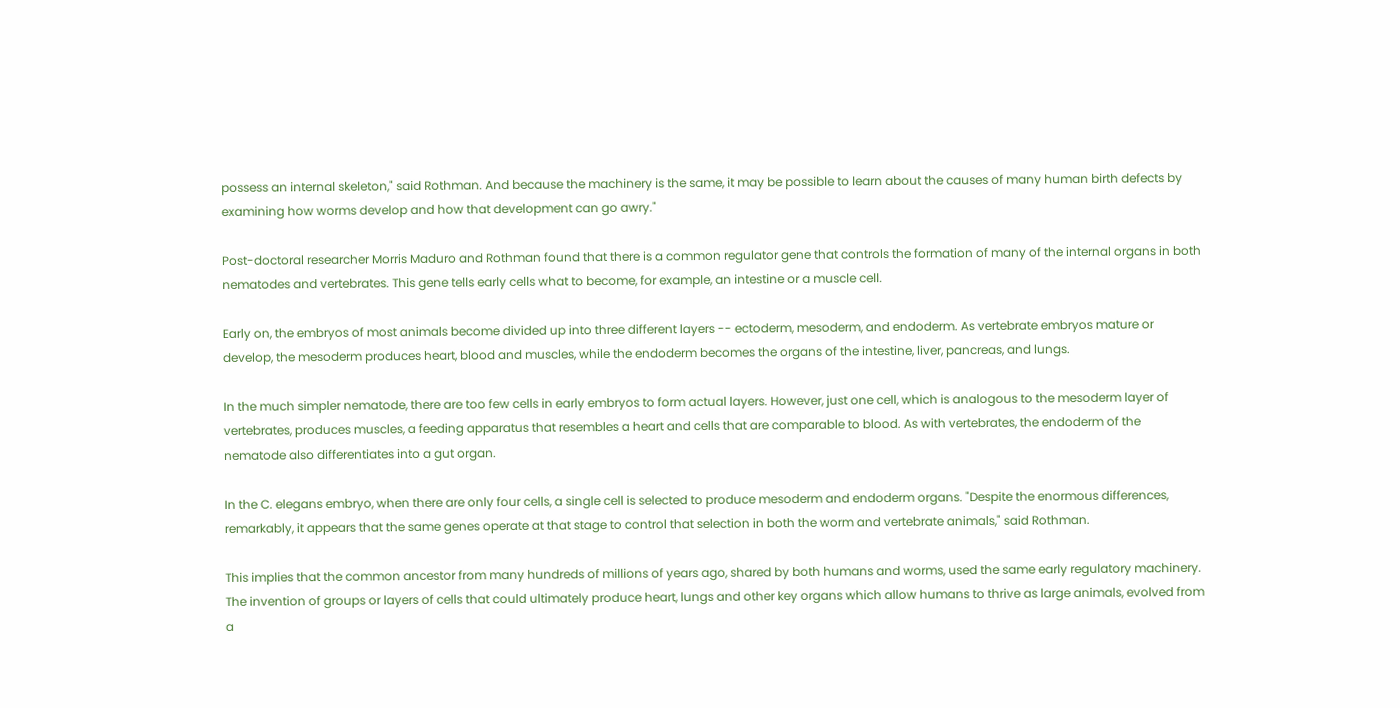possess an internal skeleton," said Rothman. And because the machinery is the same, it may be possible to learn about the causes of many human birth defects by examining how worms develop and how that development can go awry."

Post-doctoral researcher Morris Maduro and Rothman found that there is a common regulator gene that controls the formation of many of the internal organs in both nematodes and vertebrates. This gene tells early cells what to become, for example, an intestine or a muscle cell.

Early on, the embryos of most animals become divided up into three different layers -- ectoderm, mesoderm, and endoderm. As vertebrate embryos mature or develop, the mesoderm produces heart, blood and muscles, while the endoderm becomes the organs of the intestine, liver, pancreas, and lungs.

In the much simpler nematode, there are too few cells in early embryos to form actual layers. However, just one cell, which is analogous to the mesoderm layer of vertebrates, produces muscles, a feeding apparatus that resembles a heart and cells that are comparable to blood. As with vertebrates, the endoderm of the nematode also differentiates into a gut organ.

In the C. elegans embryo, when there are only four cells, a single cell is selected to produce mesoderm and endoderm organs. "Despite the enormous differences, remarkably, it appears that the same genes operate at that stage to control that selection in both the worm and vertebrate animals," said Rothman.

This implies that the common ancestor from many hundreds of millions of years ago, shared by both humans and worms, used the same early regulatory machinery. The invention of groups or layers of cells that could ultimately produce heart, lungs and other key organs which allow humans to thrive as large animals, evolved from a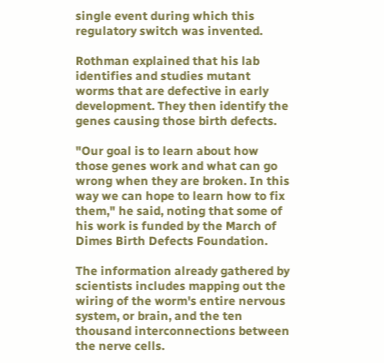single event during which this regulatory switch was invented.

Rothman explained that his lab identifies and studies mutant worms that are defective in early development. They then identify the genes causing those birth defects.

"Our goal is to learn about how those genes work and what can go wrong when they are broken. In this way we can hope to learn how to fix them," he said, noting that some of his work is funded by the March of Dimes Birth Defects Foundation.

The information already gathered by scientists includes mapping out the wiring of the worm's entire nervous system, or brain, and the ten thousand interconnections between the nerve cells.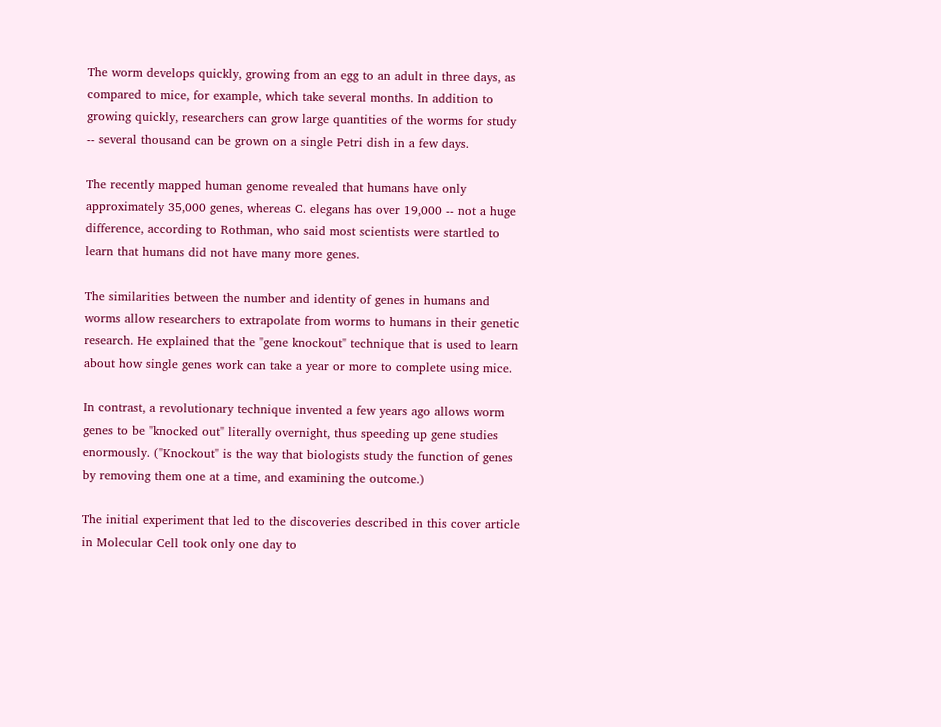The worm develops quickly, growing from an egg to an adult in three days, as compared to mice, for example, which take several months. In addition to growing quickly, researchers can grow large quantities of the worms for study -- several thousand can be grown on a single Petri dish in a few days.

The recently mapped human genome revealed that humans have only approximately 35,000 genes, whereas C. elegans has over 19,000 -- not a huge difference, according to Rothman, who said most scientists were startled to learn that humans did not have many more genes.

The similarities between the number and identity of genes in humans and worms allow researchers to extrapolate from worms to humans in their genetic research. He explained that the "gene knockout" technique that is used to learn about how single genes work can take a year or more to complete using mice.

In contrast, a revolutionary technique invented a few years ago allows worm genes to be "knocked out" literally overnight, thus speeding up gene studies enormously. ("Knockout" is the way that biologists study the function of genes by removing them one at a time, and examining the outcome.)

The initial experiment that led to the discoveries described in this cover article in Molecular Cell took only one day to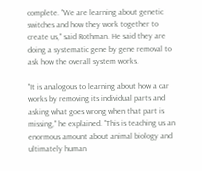complete. "We are learning about genetic switches and how they work together to create us," said Rothman. He said they are doing a systematic gene by gene removal to ask how the overall system works.

"It is analogous to learning about how a car works by removing its individual parts and asking what goes wrong when that part is missing," he explained. "This is teaching us an enormous amount about animal biology and ultimately human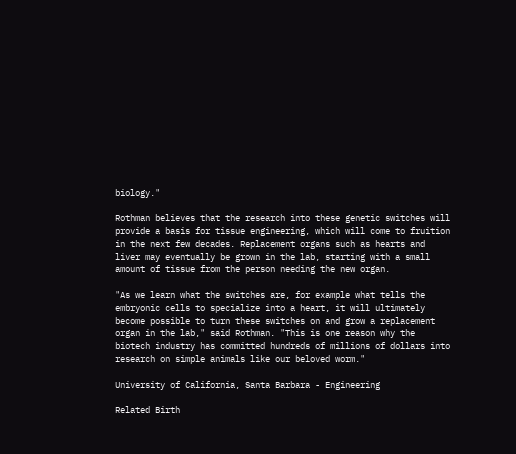biology."

Rothman believes that the research into these genetic switches will provide a basis for tissue engineering, which will come to fruition in the next few decades. Replacement organs such as hearts and liver may eventually be grown in the lab, starting with a small amount of tissue from the person needing the new organ.

"As we learn what the switches are, for example what tells the embryonic cells to specialize into a heart, it will ultimately become possible to turn these switches on and grow a replacement organ in the lab," said Rothman. "This is one reason why the biotech industry has committed hundreds of millions of dollars into research on simple animals like our beloved worm."

University of California, Santa Barbara - Engineering

Related Birth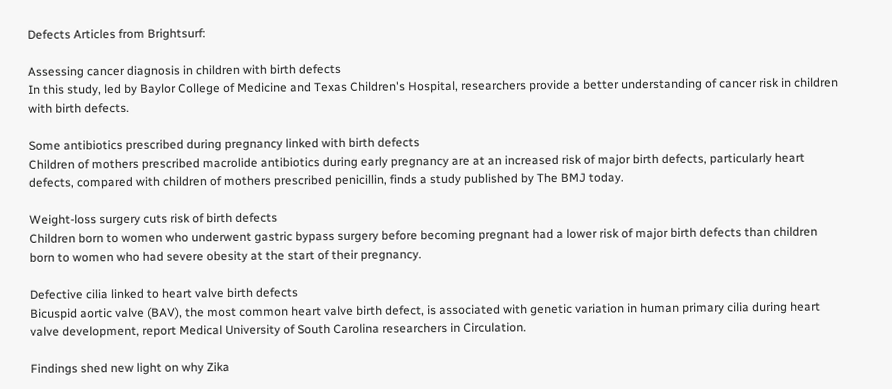Defects Articles from Brightsurf:

Assessing cancer diagnosis in children with birth defects
In this study, led by Baylor College of Medicine and Texas Children's Hospital, researchers provide a better understanding of cancer risk in children with birth defects.

Some antibiotics prescribed during pregnancy linked with birth defects
Children of mothers prescribed macrolide antibiotics during early pregnancy are at an increased risk of major birth defects, particularly heart defects, compared with children of mothers prescribed penicillin, finds a study published by The BMJ today.

Weight-loss surgery cuts risk of birth defects
Children born to women who underwent gastric bypass surgery before becoming pregnant had a lower risk of major birth defects than children born to women who had severe obesity at the start of their pregnancy.

Defective cilia linked to heart valve birth defects
Bicuspid aortic valve (BAV), the most common heart valve birth defect, is associated with genetic variation in human primary cilia during heart valve development, report Medical University of South Carolina researchers in Circulation.

Findings shed new light on why Zika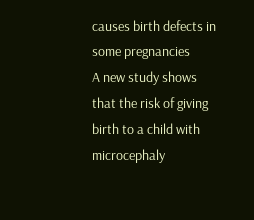causes birth defects in some pregnancies
A new study shows that the risk of giving birth to a child with microcephaly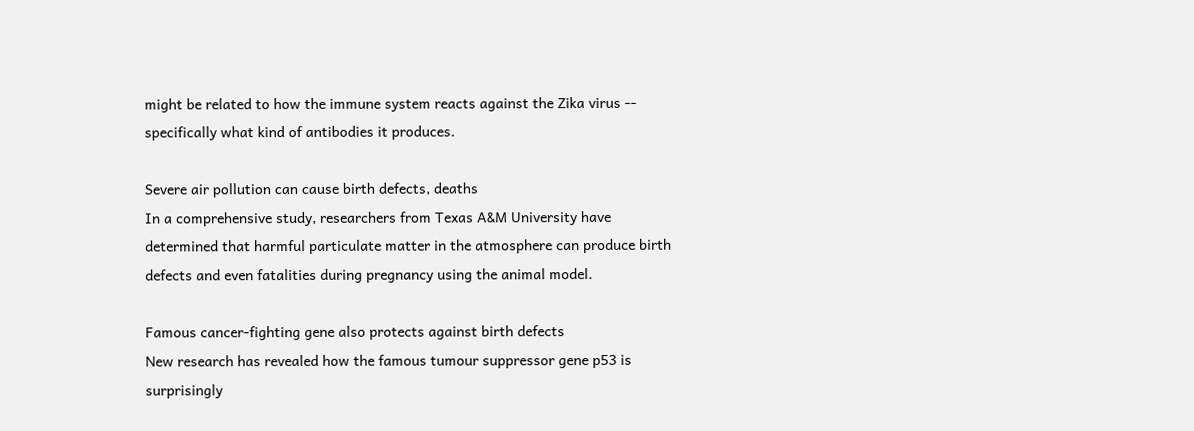might be related to how the immune system reacts against the Zika virus -- specifically what kind of antibodies it produces.

Severe air pollution can cause birth defects, deaths
In a comprehensive study, researchers from Texas A&M University have determined that harmful particulate matter in the atmosphere can produce birth defects and even fatalities during pregnancy using the animal model.

Famous cancer-fighting gene also protects against birth defects
New research has revealed how the famous tumour suppressor gene p53 is surprisingly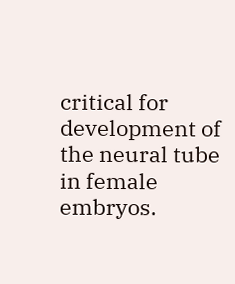critical for development of the neural tube in female embryos.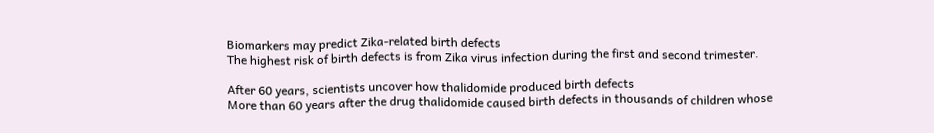Biomarkers may predict Zika-related birth defects
The highest risk of birth defects is from Zika virus infection during the first and second trimester.

After 60 years, scientists uncover how thalidomide produced birth defects
More than 60 years after the drug thalidomide caused birth defects in thousands of children whose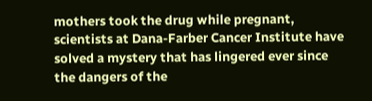mothers took the drug while pregnant, scientists at Dana-Farber Cancer Institute have solved a mystery that has lingered ever since the dangers of the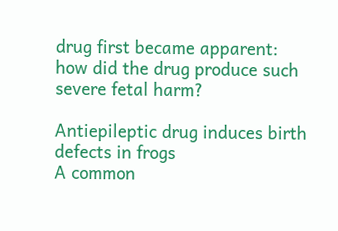drug first became apparent: how did the drug produce such severe fetal harm?

Antiepileptic drug induces birth defects in frogs
A common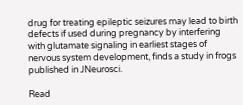drug for treating epileptic seizures may lead to birth defects if used during pregnancy by interfering with glutamate signaling in earliest stages of nervous system development, finds a study in frogs published in JNeurosci.

Read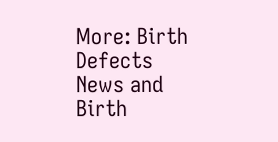More: Birth Defects News and Birth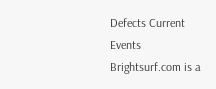Defects Current Events
Brightsurf.com is a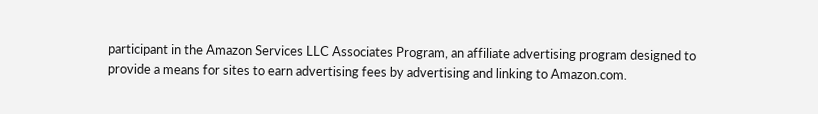participant in the Amazon Services LLC Associates Program, an affiliate advertising program designed to provide a means for sites to earn advertising fees by advertising and linking to Amazon.com.